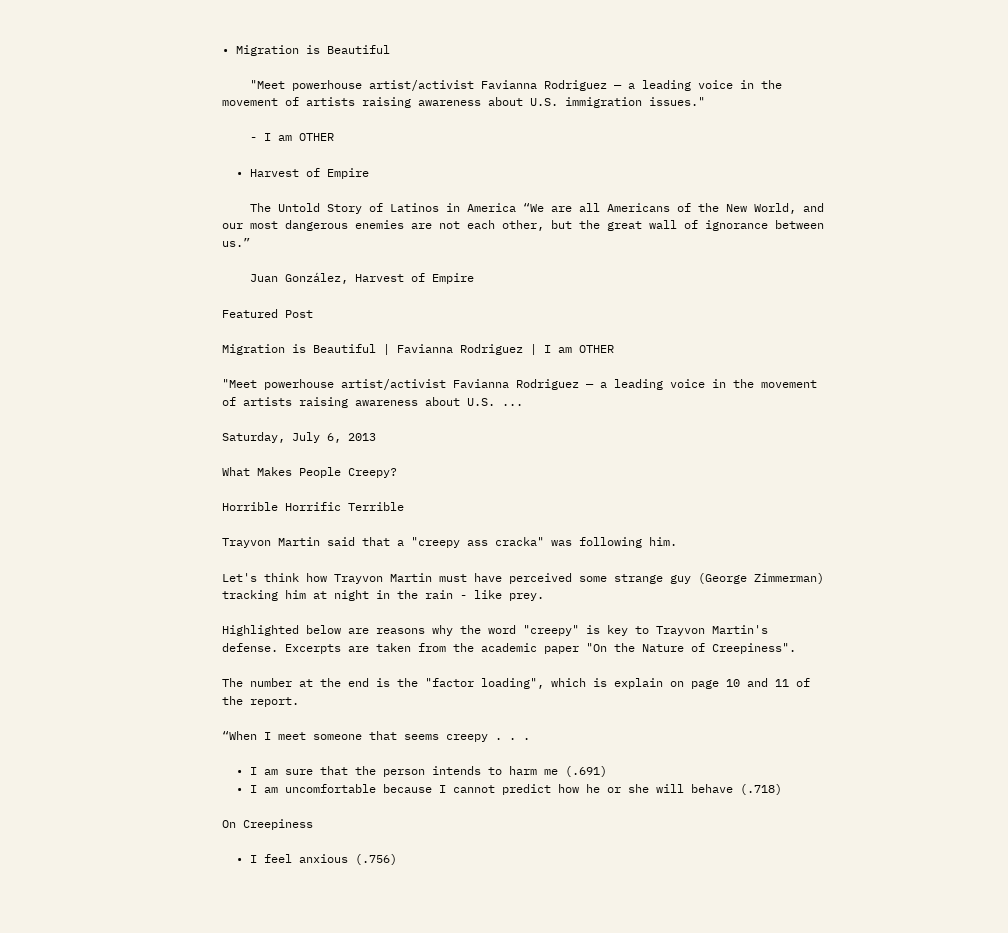• Migration is Beautiful

    "Meet powerhouse artist/activist Favianna Rodriguez — a leading voice in the movement of artists raising awareness about U.S. immigration issues."

    - I am OTHER

  • Harvest of Empire

    The Untold Story of Latinos in America “We are all Americans of the New World, and our most dangerous enemies are not each other, but the great wall of ignorance between us.”

    Juan González, Harvest of Empire

Featured Post

Migration is Beautiful | Favianna Rodriguez | I am OTHER

"Meet powerhouse artist/activist Favianna Rodriguez — a leading voice in the movement of artists raising awareness about U.S. ...

Saturday, July 6, 2013

What Makes People Creepy?

Horrible Horrific Terrible

Trayvon Martin said that a "creepy ass cracka" was following him.

Let's think how Trayvon Martin must have perceived some strange guy (George Zimmerman) tracking him at night in the rain - like prey.

Highlighted below are reasons why the word "creepy" is key to Trayvon Martin's defense. Excerpts are taken from the academic paper "On the Nature of Creepiness".

The number at the end is the "factor loading", which is explain on page 10 and 11 of the report.

“When I meet someone that seems creepy . . .

  • I am sure that the person intends to harm me (.691)
  • I am uncomfortable because I cannot predict how he or she will behave (.718)

On Creepiness

  • I feel anxious (.756)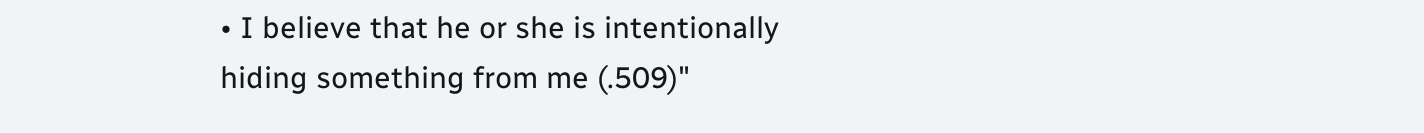• I believe that he or she is intentionally hiding something from me (.509)"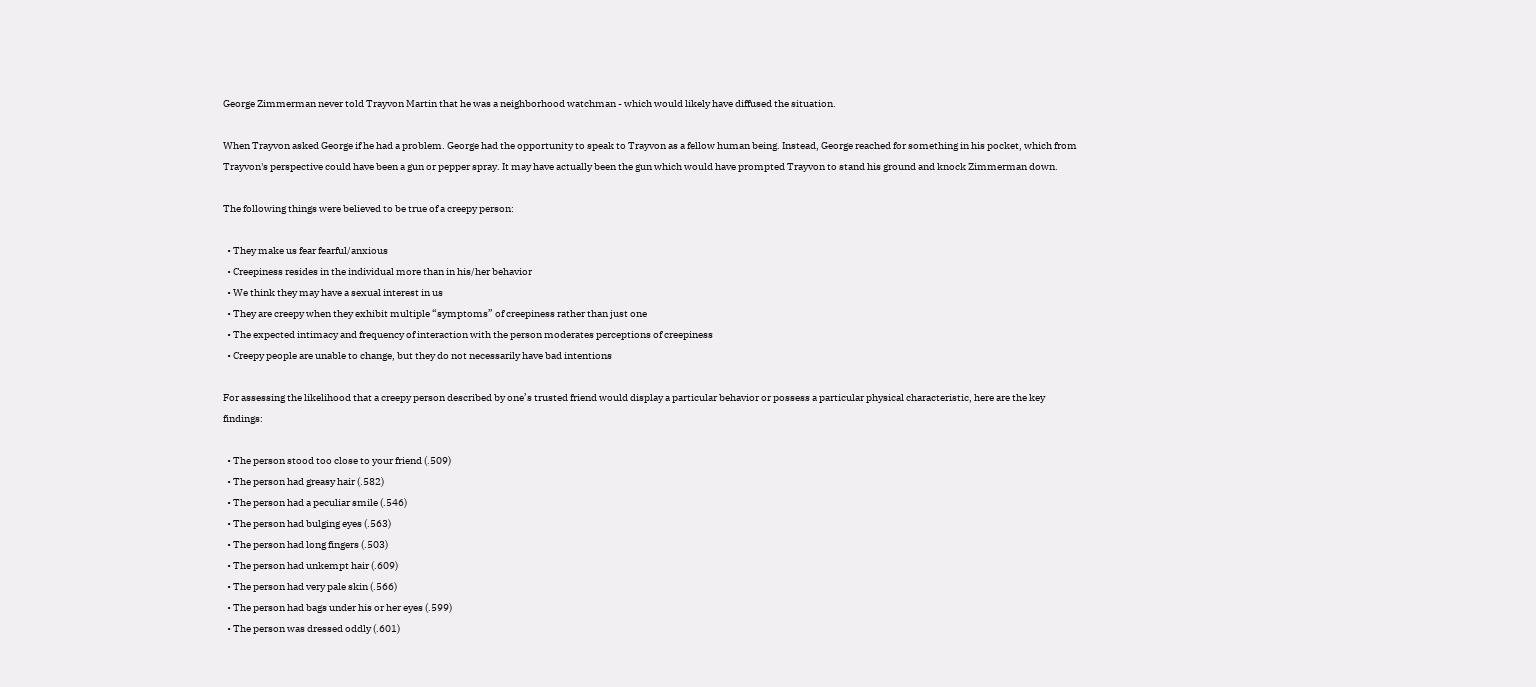George Zimmerman never told Trayvon Martin that he was a neighborhood watchman - which would likely have diffused the situation.

When Trayvon asked George if he had a problem. George had the opportunity to speak to Trayvon as a fellow human being. Instead, George reached for something in his pocket, which from Trayvon's perspective could have been a gun or pepper spray. It may have actually been the gun which would have prompted Trayvon to stand his ground and knock Zimmerman down.

The following things were believed to be true of a creepy person:

  • They make us fear fearful/anxious
  • Creepiness resides in the individual more than in his/her behavior
  • We think they may have a sexual interest in us
  • They are creepy when they exhibit multiple “symptoms” of creepiness rather than just one
  • The expected intimacy and frequency of interaction with the person moderates perceptions of creepiness
  • Creepy people are unable to change, but they do not necessarily have bad intentions

For assessing the likelihood that a creepy person described by one’s trusted friend would display a particular behavior or possess a particular physical characteristic, here are the key findings:

  • The person stood too close to your friend (.509)
  • The person had greasy hair (.582)
  • The person had a peculiar smile (.546)
  • The person had bulging eyes (.563)
  • The person had long fingers (.503)
  • The person had unkempt hair (.609)
  • The person had very pale skin (.566)
  • The person had bags under his or her eyes (.599)
  • The person was dressed oddly (.601)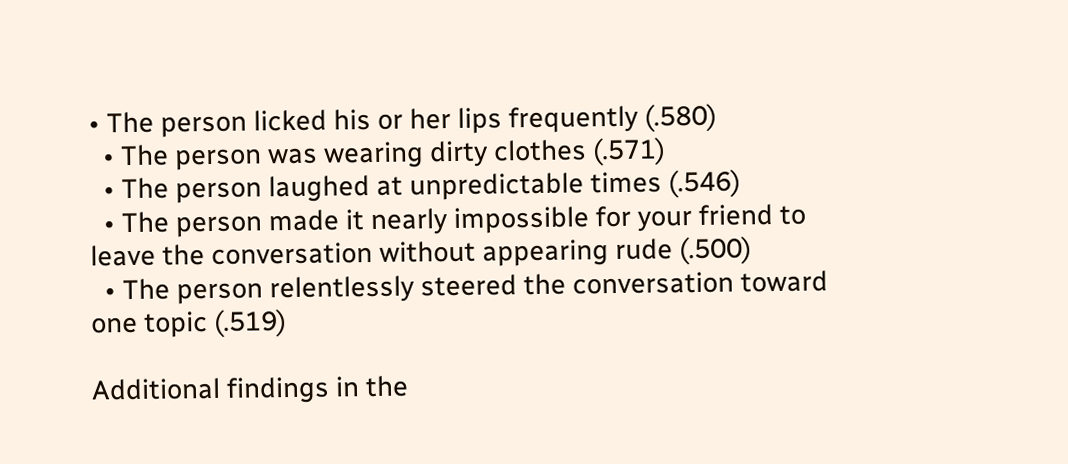• The person licked his or her lips frequently (.580)
  • The person was wearing dirty clothes (.571)
  • The person laughed at unpredictable times (.546)
  • The person made it nearly impossible for your friend to leave the conversation without appearing rude (.500)
  • The person relentlessly steered the conversation toward one topic (.519)

Additional findings in the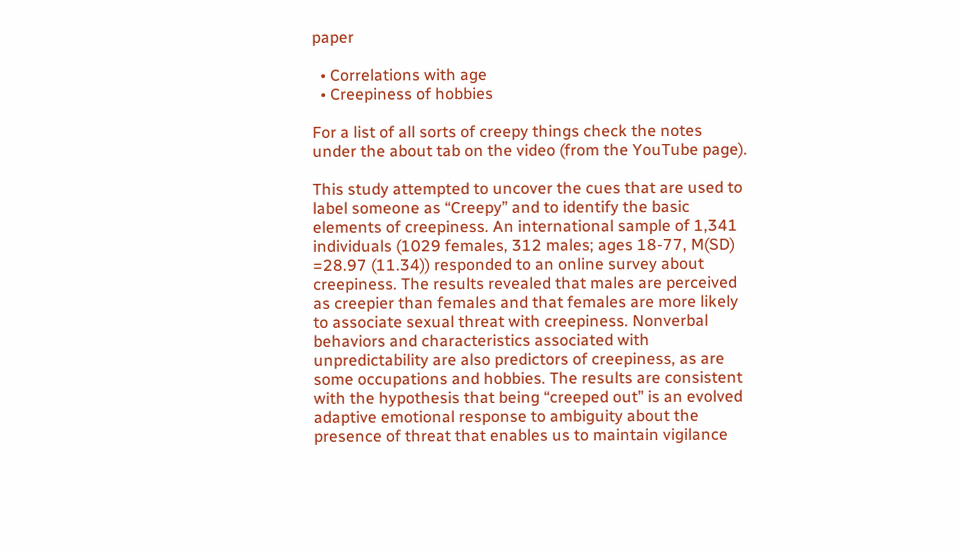paper

  • Correlations with age
  • Creepiness of hobbies

For a list of all sorts of creepy things check the notes under the about tab on the video (from the YouTube page).

This study attempted to uncover the cues that are used to label someone as “Creepy” and to identify the basic elements of creepiness. An international sample of 1,341 individuals (1029 females, 312 males; ages 18-77, M(SD) =28.97 (11.34)) responded to an online survey about creepiness. The results revealed that males are perceived as creepier than females and that females are more likely to associate sexual threat with creepiness. Nonverbal behaviors and characteristics associated with unpredictability are also predictors of creepiness, as are some occupations and hobbies. The results are consistent with the hypothesis that being “creeped out” is an evolved adaptive emotional response to ambiguity about the presence of threat that enables us to maintain vigilance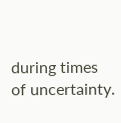during times of uncertainty.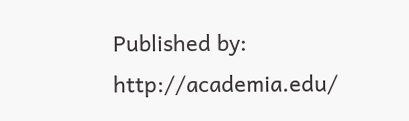Published by: http://academia.edu/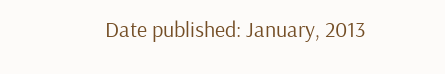Date published: January, 2013